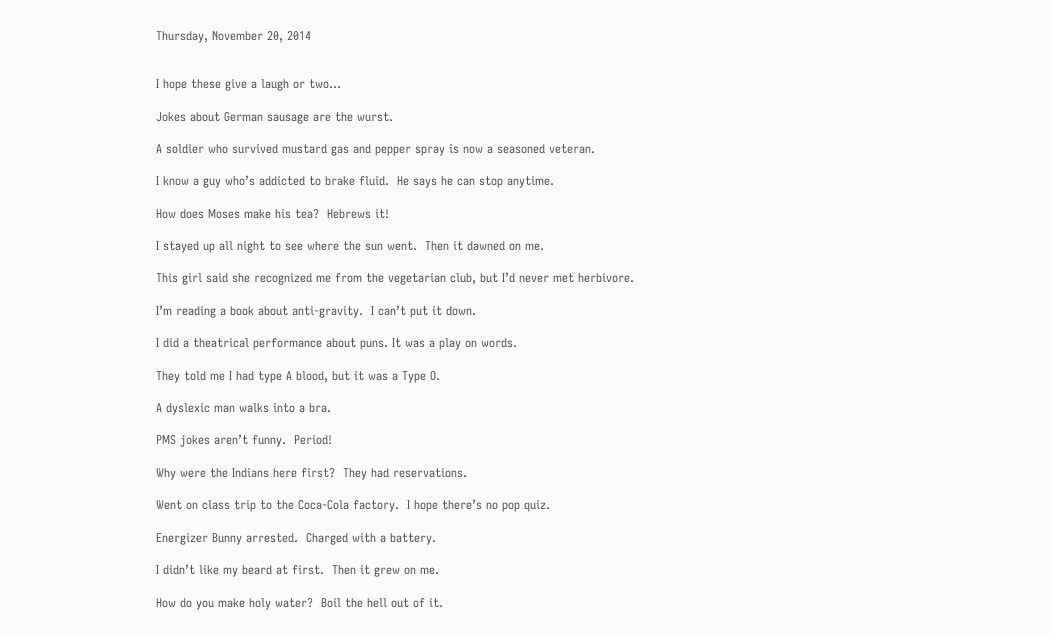Thursday, November 20, 2014


I hope these give a laugh or two…

Jokes about German sausage are the wurst.

A soldier who survived mustard gas and pepper spray is now a seasoned veteran.

I know a guy who’s addicted to brake fluid.  He says he can stop anytime.

How does Moses make his tea?  Hebrews it!

I stayed up all night to see where the sun went.  Then it dawned on me.

This girl said she recognized me from the vegetarian club, but I’d never met herbivore.

I’m reading a book about anti-gravity.  I can’t put it down.

I did a theatrical performance about puns. It was a play on words.

They told me I had type A blood, but it was a Type O.

A dyslexic man walks into a bra.

PMS jokes aren’t funny.  Period!

Why were the Indians here first?  They had reservations.

Went on class trip to the Coca-Cola factory.  I hope there’s no pop quiz.

Energizer Bunny arrested.  Charged with a battery.

I didn’t like my beard at first.  Then it grew on me.

How do you make holy water?  Boil the hell out of it.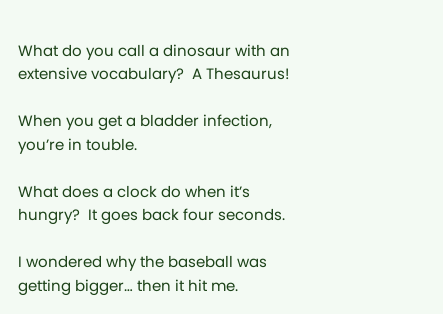What do you call a dinosaur with an extensive vocabulary?  A Thesaurus!

When you get a bladder infection, you’re in touble.

What does a clock do when it’s hungry?  It goes back four seconds.

I wondered why the baseball was getting bigger… then it hit me.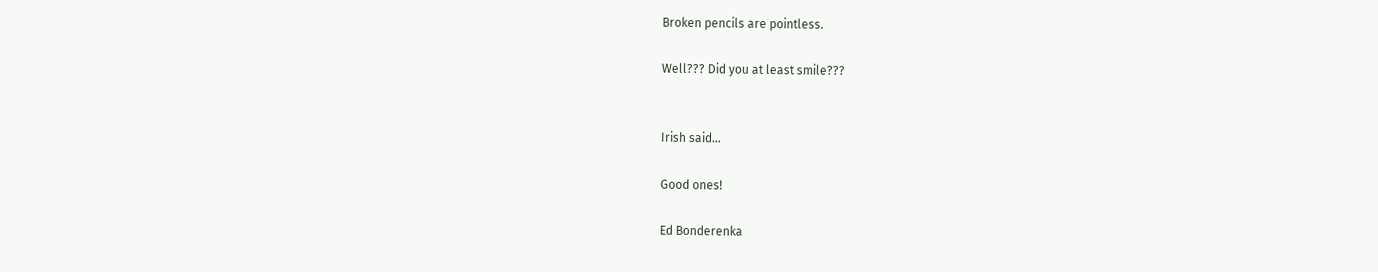Broken pencils are pointless.

Well??? Did you at least smile???


Irish said...

Good ones!

Ed Bonderenka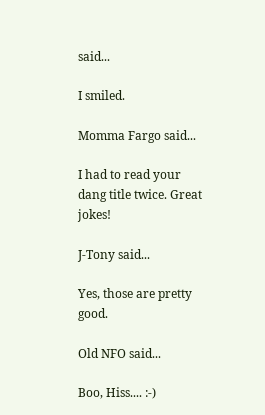said...

I smiled.

Momma Fargo said...

I had to read your dang title twice. Great jokes!

J-Tony said...

Yes, those are pretty good.

Old NFO said...

Boo, Hiss.... :-)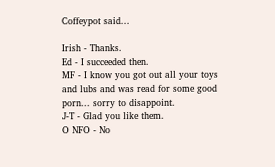Coffeypot said...

Irish - Thanks.
Ed - I succeeded then.
MF - I know you got out all your toys and lubs and was read for some good porn... sorry to disappoint.
J-T - Glad you like them.
O NFO - No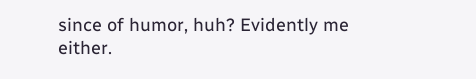since of humor, huh? Evidently me either.